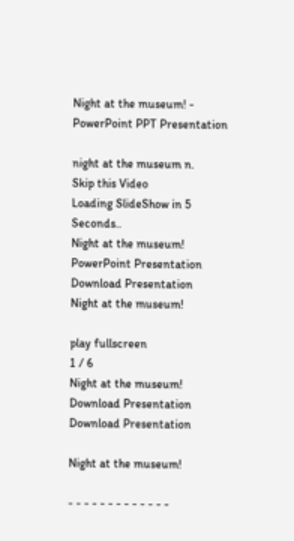Night at the museum! - PowerPoint PPT Presentation

night at the museum n.
Skip this Video
Loading SlideShow in 5 Seconds..
Night at the museum! PowerPoint Presentation
Download Presentation
Night at the museum!

play fullscreen
1 / 6
Night at the museum!
Download Presentation
Download Presentation

Night at the museum!

- - - - - - - - - - - - -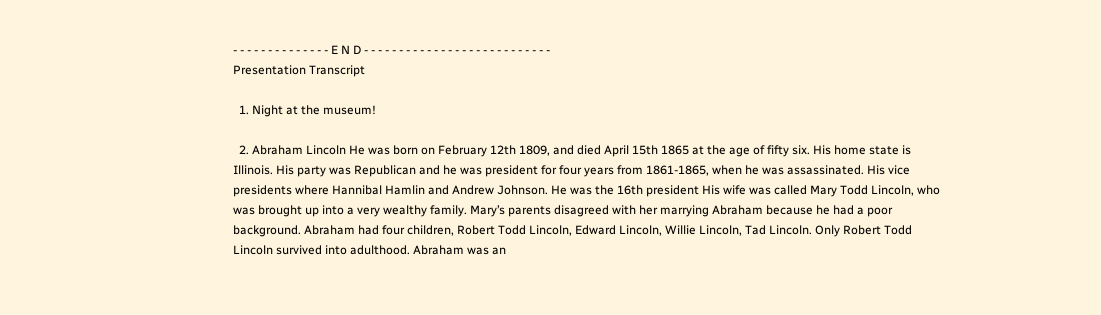- - - - - - - - - - - - - - E N D - - - - - - - - - - - - - - - - - - - - - - - - - - -
Presentation Transcript

  1. Night at the museum!

  2. Abraham Lincoln He was born on February 12th 1809, and died April 15th 1865 at the age of fifty six. His home state is Illinois. His party was Republican and he was president for four years from 1861-1865, when he was assassinated. His vice presidents where Hannibal Hamlin and Andrew Johnson. He was the 16th president His wife was called Mary Todd Lincoln, who was brought up into a very wealthy family. Mary’s parents disagreed with her marrying Abraham because he had a poor background. Abraham had four children, Robert Todd Lincoln, Edward Lincoln, Willie Lincoln, Tad Lincoln. Only Robert Todd Lincoln survived into adulthood. Abraham was an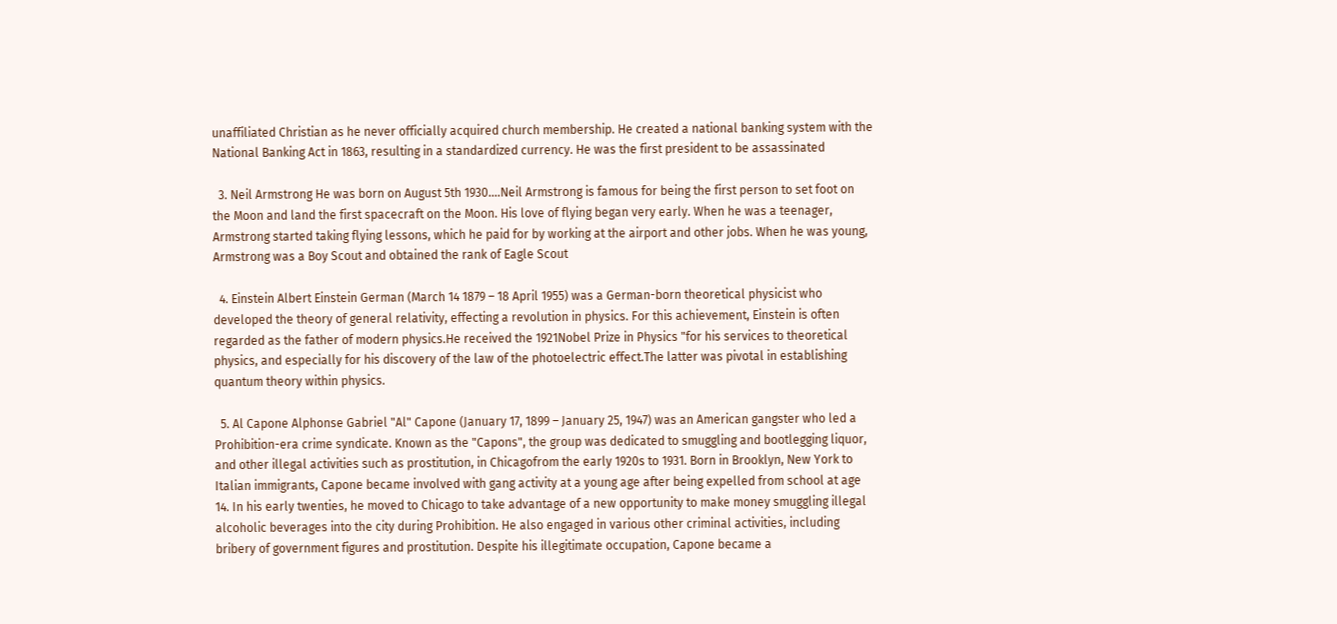unaffiliated Christian as he never officially acquired church membership. He created a national banking system with the National Banking Act in 1863, resulting in a standardized currency. He was the first president to be assassinated

  3. Neil Armstrong He was born on August 5th 1930….Neil Armstrong is famous for being the first person to set foot on the Moon and land the first spacecraft on the Moon. His love of flying began very early. When he was a teenager, Armstrong started taking flying lessons, which he paid for by working at the airport and other jobs. When he was young, Armstrong was a Boy Scout and obtained the rank of Eagle Scout

  4. Einstein Albert Einstein German (March 14 1879 – 18 April 1955) was a German-born theoretical physicist who developed the theory of general relativity, effecting a revolution in physics. For this achievement, Einstein is often regarded as the father of modern physics.He received the 1921Nobel Prize in Physics "for his services to theoretical physics, and especially for his discovery of the law of the photoelectric effect.The latter was pivotal in establishing quantum theory within physics.

  5. Al Capone Alphonse Gabriel "Al" Capone (January 17, 1899 – January 25, 1947) was an American gangster who led a Prohibition-era crime syndicate. Known as the "Capons", the group was dedicated to smuggling and bootlegging liquor, and other illegal activities such as prostitution, in Chicagofrom the early 1920s to 1931. Born in Brooklyn, New York to Italian immigrants, Capone became involved with gang activity at a young age after being expelled from school at age 14. In his early twenties, he moved to Chicago to take advantage of a new opportunity to make money smuggling illegal alcoholic beverages into the city during Prohibition. He also engaged in various other criminal activities, including bribery of government figures and prostitution. Despite his illegitimate occupation, Capone became a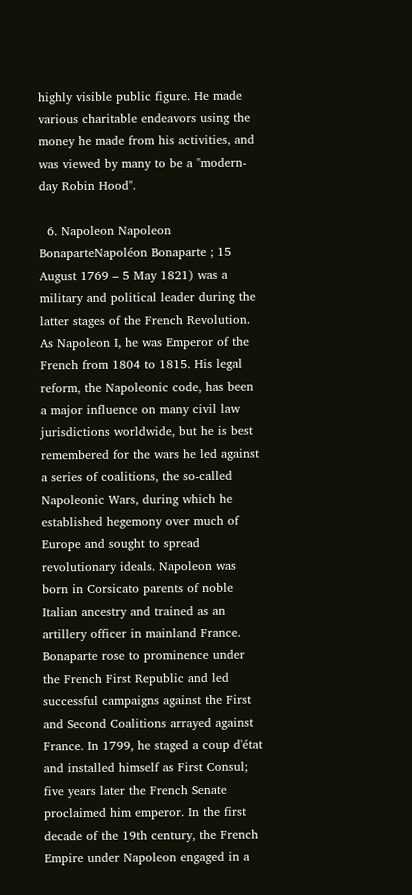highly visible public figure. He made various charitable endeavors using the money he made from his activities, and was viewed by many to be a "modern-day Robin Hood".

  6. Napoleon Napoleon BonaparteNapoléon Bonaparte ; 15 August 1769 – 5 May 1821) was a military and political leader during the latter stages of the French Revolution. As Napoleon I, he was Emperor of the French from 1804 to 1815. His legal reform, the Napoleonic code, has been a major influence on many civil law jurisdictions worldwide, but he is best remembered for the wars he led against a series of coalitions, the so-called Napoleonic Wars, during which he established hegemony over much of Europe and sought to spread revolutionary ideals. Napoleon was born in Corsicato parents of noble Italian ancestry and trained as an artillery officer in mainland France. Bonaparte rose to prominence under the French First Republic and led successful campaigns against the First and Second Coalitions arrayed against France. In 1799, he staged a coup d'état and installed himself as First Consul; five years later the French Senate proclaimed him emperor. In the first decade of the 19th century, the French Empire under Napoleon engaged in a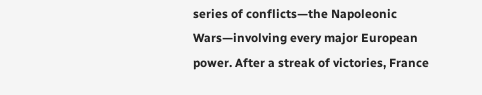series of conflicts—the Napoleonic Wars—involving every major European power. After a streak of victories, France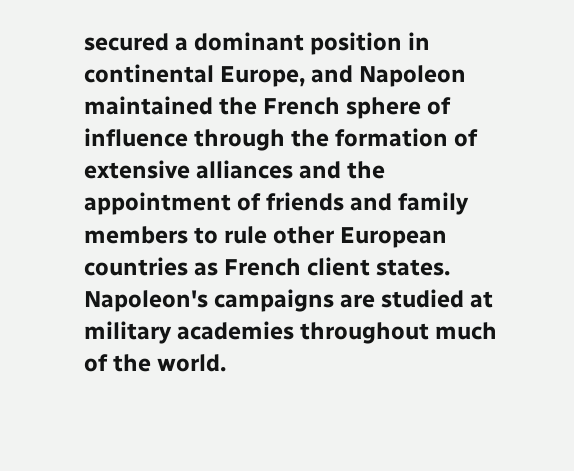secured a dominant position in continental Europe, and Napoleon maintained the French sphere of influence through the formation of extensive alliances and the appointment of friends and family members to rule other European countries as French client states. Napoleon's campaigns are studied at military academies throughout much of the world.